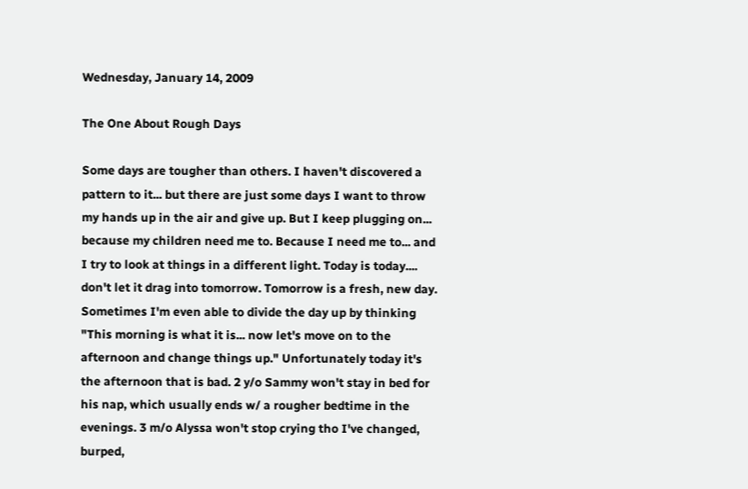Wednesday, January 14, 2009

The One About Rough Days

Some days are tougher than others. I haven't discovered a pattern to it... but there are just some days I want to throw my hands up in the air and give up. But I keep plugging on... because my children need me to. Because I need me to... and I try to look at things in a different light. Today is today.... don't let it drag into tomorrow. Tomorrow is a fresh, new day. Sometimes I'm even able to divide the day up by thinking "This morning is what it is... now let's move on to the afternoon and change things up." Unfortunately today it's the afternoon that is bad. 2 y/o Sammy won't stay in bed for his nap, which usually ends w/ a rougher bedtime in the evenings. 3 m/o Alyssa won't stop crying tho I've changed, burped,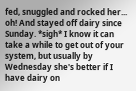fed, snuggled and rocked her... oh! And stayed off dairy since Sunday. *sigh* I know it can take a while to get out of your system, but usually by Wednesday she's better if I have dairy on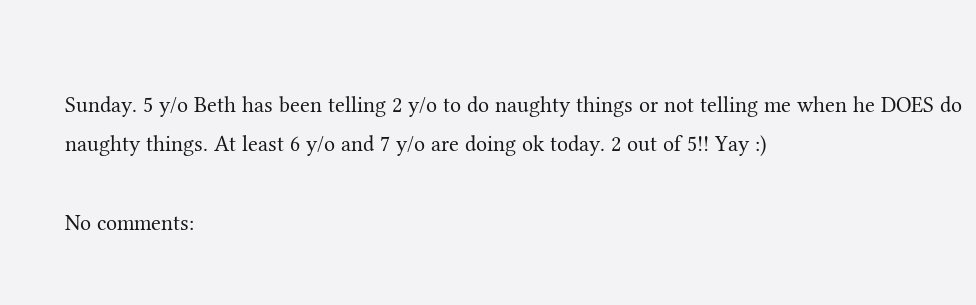Sunday. 5 y/o Beth has been telling 2 y/o to do naughty things or not telling me when he DOES do naughty things. At least 6 y/o and 7 y/o are doing ok today. 2 out of 5!! Yay :)

No comments: